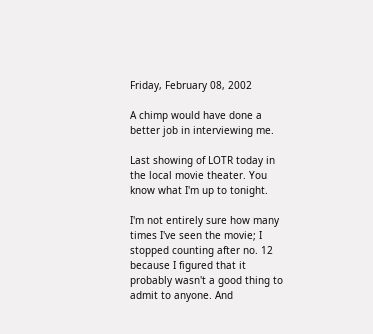Friday, February 08, 2002

A chimp would have done a better job in interviewing me.

Last showing of LOTR today in the local movie theater. You know what I'm up to tonight.

I'm not entirely sure how many times I've seen the movie; I stopped counting after no. 12 because I figured that it probably wasn't a good thing to admit to anyone. And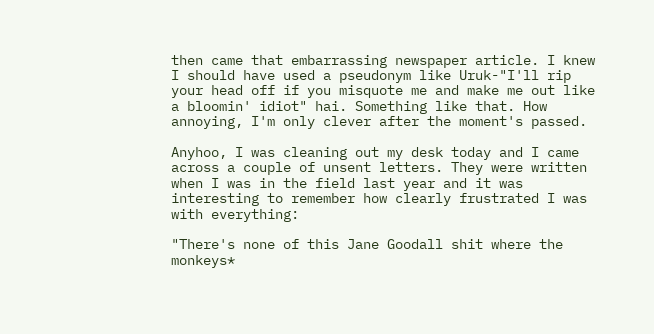then came that embarrassing newspaper article. I knew I should have used a pseudonym like Uruk-"I'll rip your head off if you misquote me and make me out like a bloomin' idiot" hai. Something like that. How annoying, I'm only clever after the moment's passed.

Anyhoo, I was cleaning out my desk today and I came across a couple of unsent letters. They were written when I was in the field last year and it was interesting to remember how clearly frustrated I was with everything:

"There's none of this Jane Goodall shit where the monkeys*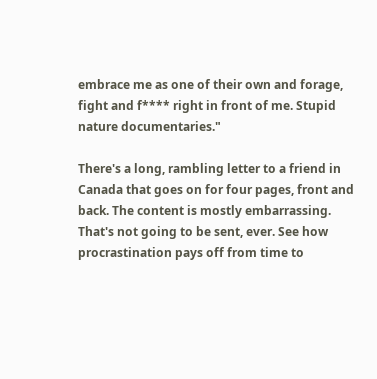embrace me as one of their own and forage, fight and f**** right in front of me. Stupid nature documentaries."

There's a long, rambling letter to a friend in Canada that goes on for four pages, front and back. The content is mostly embarrassing. That's not going to be sent, ever. See how procrastination pays off from time to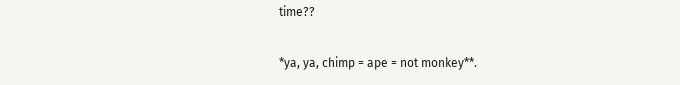time??

*ya, ya, chimp = ape = not monkey**.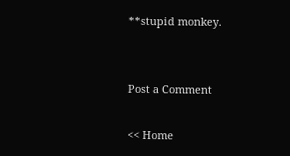**stupid monkey.


Post a Comment

<< Home